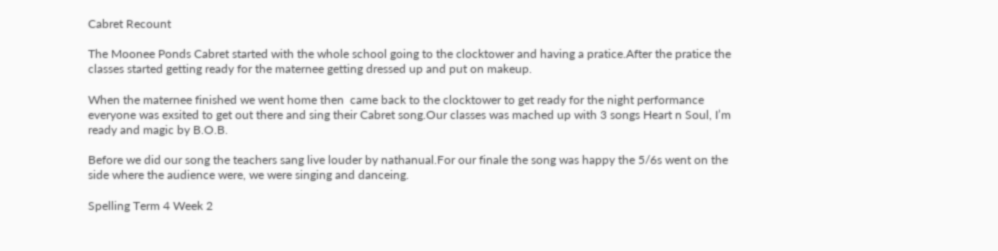Cabret Recount

The Moonee Ponds Cabret started with the whole school going to the clocktower and having a pratice.After the pratice the classes started getting ready for the maternee getting dressed up and put on makeup.

When the maternee finished we went home then  came back to the clocktower to get ready for the night performance everyone was exsited to get out there and sing their Cabret song.Our classes was mached up with 3 songs Heart n Soul, I’m ready and magic by B.O.B.

Before we did our song the teachers sang live louder by nathanual.For our finale the song was happy the 5/6s went on the side where the audience were, we were singing and danceing.

Spelling Term 4 Week 2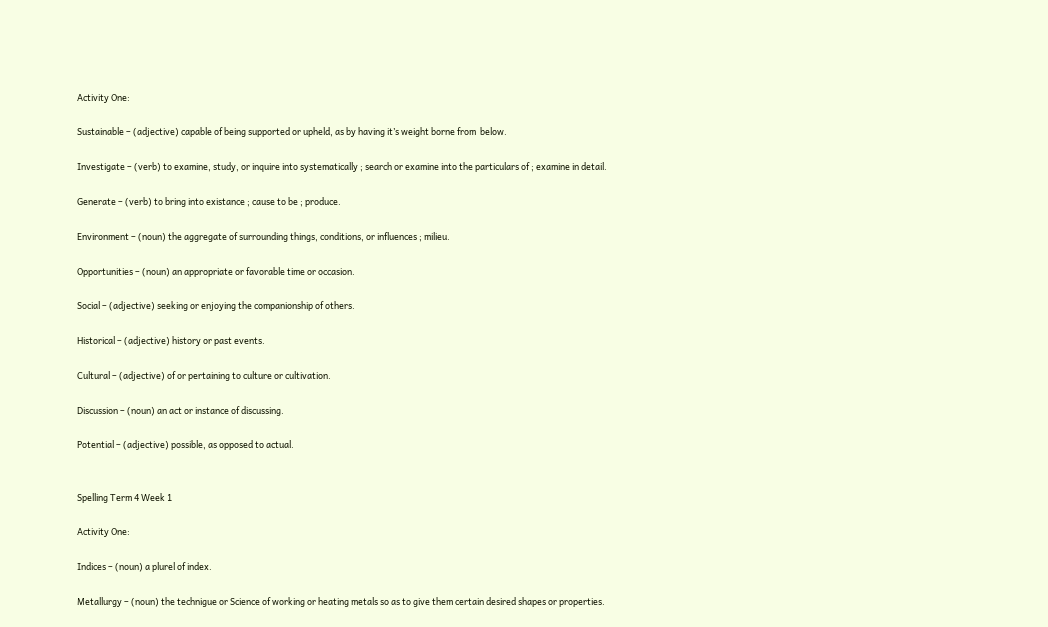Activity One:

Sustainable – (adjective) capable of being supported or upheld, as by having it’s weight borne from  below.

Investigate – (verb) to examine, study, or inquire into systematically ; search or examine into the particulars of ; examine in detail.

Generate – (verb) to bring into existance ; cause to be ; produce.

Environment – (noun) the aggregate of surrounding things, conditions, or influences ; milieu.

Opportunities – (noun) an appropriate or favorable time or occasion.

Social – (adjective) seeking or enjoying the companionship of others.

Historical – (adjective) history or past events.

Cultural – (adjective) of or pertaining to culture or cultivation.

Discussion – (noun) an act or instance of discussing.

Potential – (adjective) possible, as opposed to actual.


Spelling Term 4 Week 1

Activity One:

Indices – (noun) a plurel of index.

Metallurgy – (noun) the technigue or Science of working or heating metals so as to give them certain desired shapes or properties.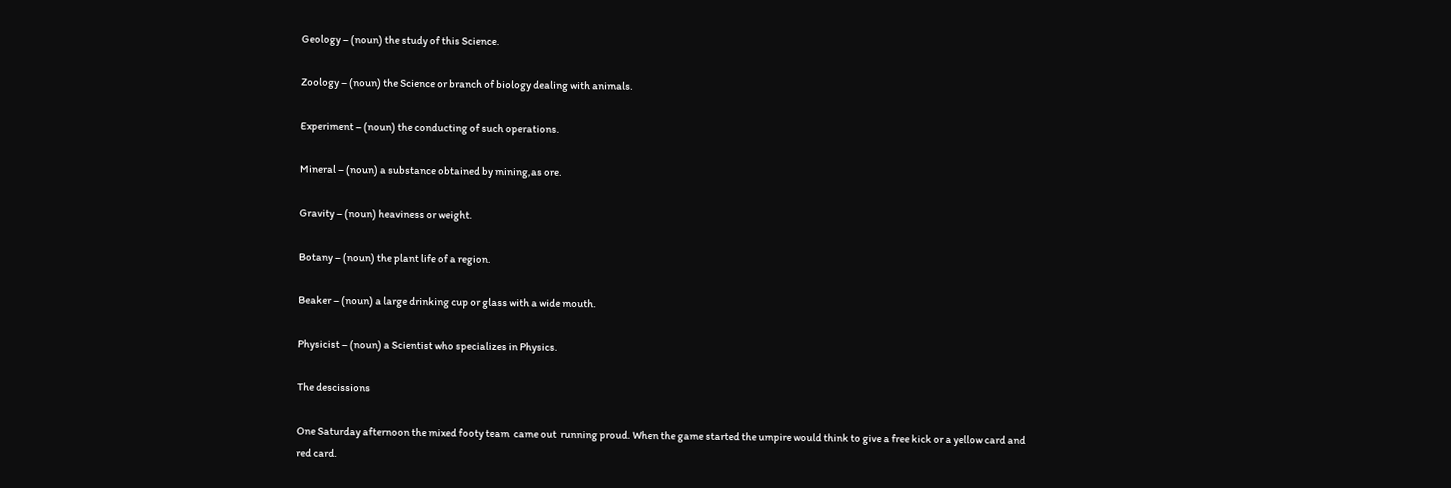Geology – (noun) the study of this Science.

Zoology – (noun) the Science or branch of biology dealing with animals.

Experiment – (noun) the conducting of such operations.

Mineral – (noun) a substance obtained by mining,as ore.

Gravity – (noun) heaviness or weight.

Botany – (noun) the plant life of a region.

Beaker – (noun) a large drinking cup or glass with a wide mouth.

Physicist – (noun) a Scientist who specializes in Physics.

The descissions

One Saturday afternoon the mixed footy team  came out  running proud. When the game started the umpire would think to give a free kick or a yellow card and red card.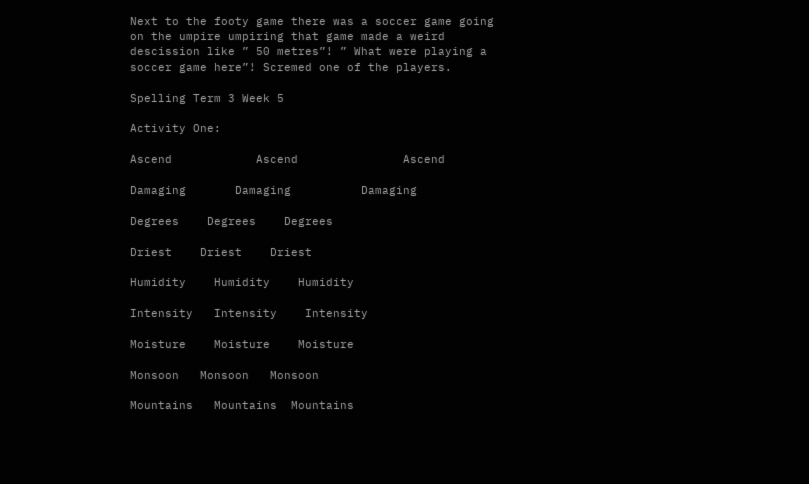Next to the footy game there was a soccer game going on the umpire umpiring that game made a weird descission like ” 50 metres”! ” What were playing a soccer game here”! Scremed one of the players.

Spelling Term 3 Week 5

Activity One:

Ascend            Ascend               Ascend

Damaging       Damaging          Damaging

Degrees    Degrees    Degrees

Driest    Driest    Driest

Humidity    Humidity    Humidity

Intensity   Intensity    Intensity

Moisture    Moisture    Moisture

Monsoon   Monsoon   Monsoon

Mountains   Mountains  Mountains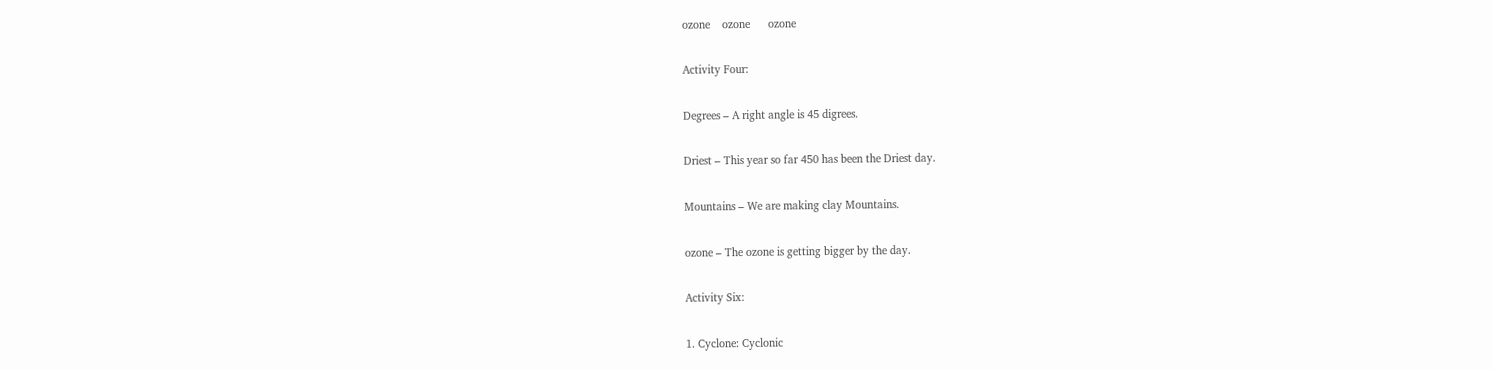ozone    ozone      ozone

Activity Four:

Degrees – A right angle is 45 digrees.

Driest – This year so far 450 has been the Driest day.

Mountains – We are making clay Mountains.

ozone – The ozone is getting bigger by the day.

Activity Six:

1. Cyclone: Cyclonic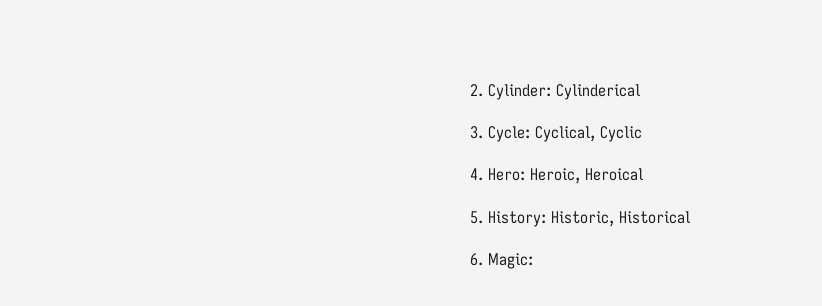2. Cylinder: Cylinderical

3. Cycle: Cyclical, Cyclic

4. Hero: Heroic, Heroical

5. History: Historic, Historical

6. Magic: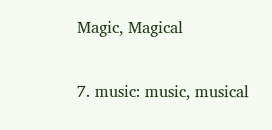Magic, Magical

7. music: music, musical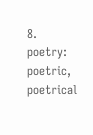8. poetry: poetric, poetrical